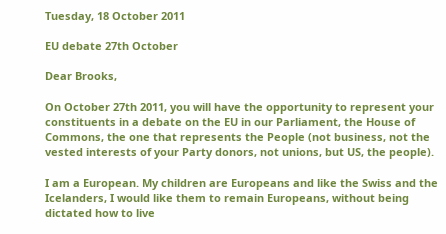Tuesday, 18 October 2011

EU debate 27th October

Dear Brooks,

On October 27th 2011, you will have the opportunity to represent your constituents in a debate on the EU in our Parliament, the House of Commons, the one that represents the People (not business, not the vested interests of your Party donors, not unions, but US, the people).

I am a European. My children are Europeans and like the Swiss and the Icelanders, I would like them to remain Europeans, without being dictated how to live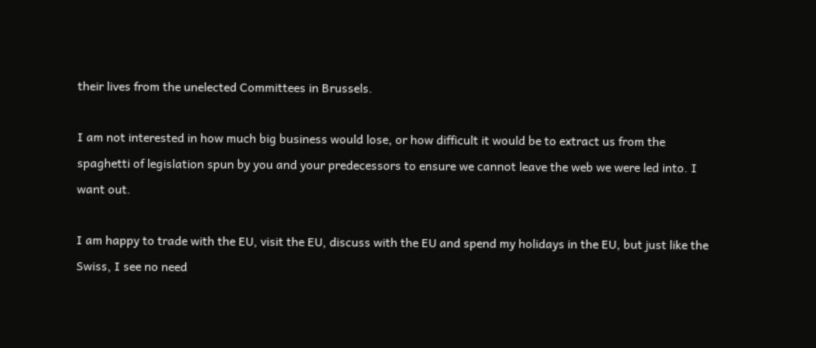their lives from the unelected Committees in Brussels.

I am not interested in how much big business would lose, or how difficult it would be to extract us from the spaghetti of legislation spun by you and your predecessors to ensure we cannot leave the web we were led into. I want out.

I am happy to trade with the EU, visit the EU, discuss with the EU and spend my holidays in the EU, but just like the Swiss, I see no need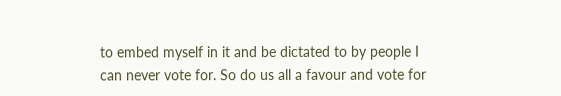to embed myself in it and be dictated to by people I can never vote for. So do us all a favour and vote for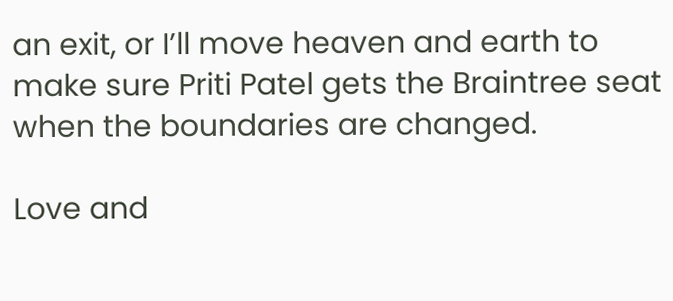an exit, or I’ll move heaven and earth to make sure Priti Patel gets the Braintree seat when the boundaries are changed.

Love and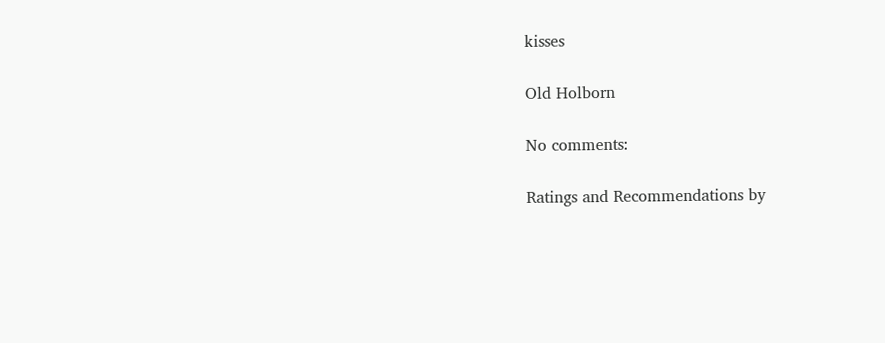kisses

Old Holborn

No comments:

Ratings and Recommendations by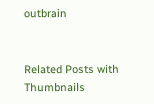outbrain


Related Posts with Thumbnails